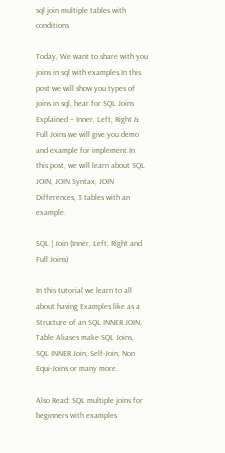sql join multiple tables with conditions

Today, We want to share with you joins in sql with examples.In this post we will show you types of joins in sql, hear for SQL Joins Explained – Inner, Left, Right & Full Joins we will give you demo and example for implement.In this post, we will learn about SQL JOIN, JOIN Syntax, JOIN Differences, 3 tables with an example.

SQL | Join (Inner, Left, Right and Full Joins)

In this tutorial we learn to all about having Examples like as a Structure of an SQL INNER JOIN, Table Aliases make SQL Joins, SQL INNER Join, Self-Join, Non Equi-Joins or many more.

Also Read: SQL multiple joins for beginners with examples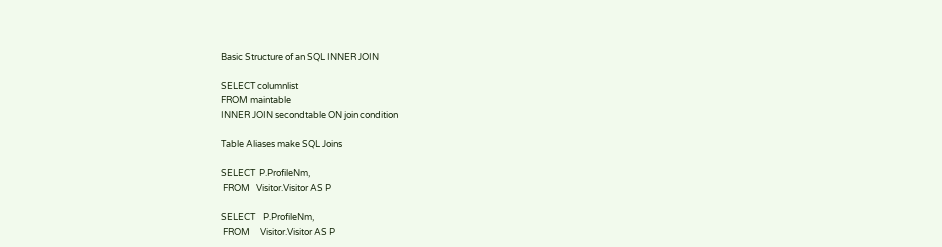Basic Structure of an SQL INNER JOIN

SELECT columnlist
FROM maintable
INNER JOIN secondtable ON join condition

Table Aliases make SQL Joins

SELECT  P.ProfileNm,
 FROM   Visitor.Visitor AS P

SELECT    P.ProfileNm,
 FROM     Visitor.Visitor AS P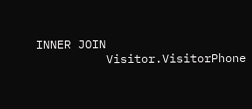INNER JOIN
          Visitor.VisitorPhone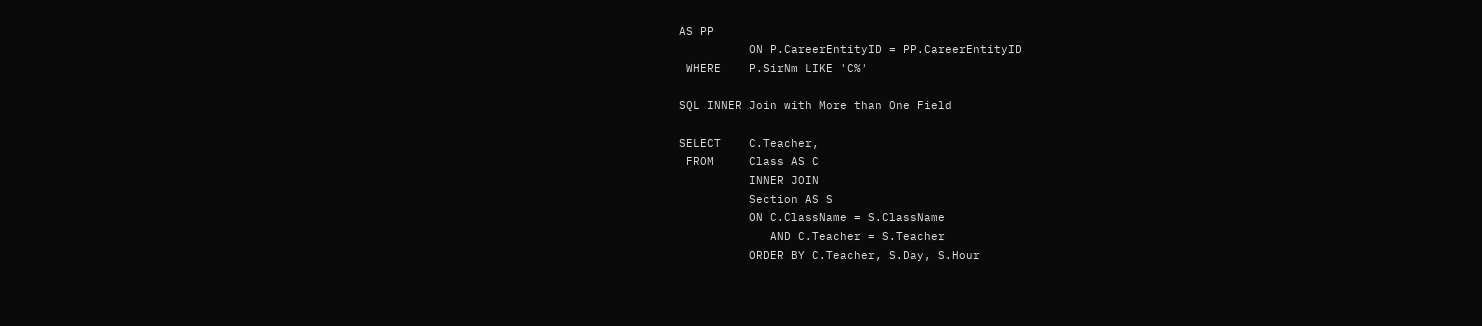AS PP
          ON P.CareerEntityID = PP.CareerEntityID
 WHERE    P.SirNm LIKE 'C%'

SQL INNER Join with More than One Field

SELECT    C.Teacher,
 FROM     Class AS C
          INNER JOIN
          Section AS S
          ON C.ClassName = S.ClassName
             AND C.Teacher = S.Teacher
          ORDER BY C.Teacher, S.Day, S.Hour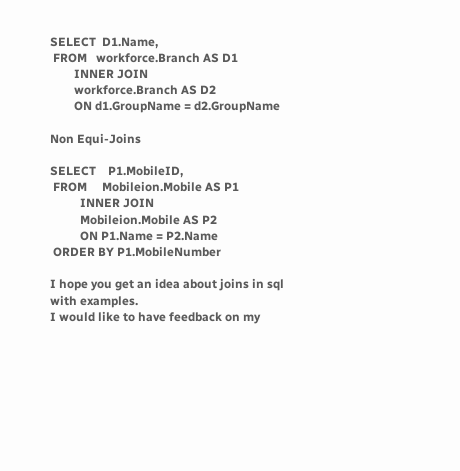SELECT  D1.Name,
 FROM   workforce.Branch AS D1
        INNER JOIN
        workforce.Branch AS D2
        ON d1.GroupName = d2.GroupName

Non Equi-Joins

SELECT    P1.MobileID,
 FROM     Mobileion.Mobile AS P1
          INNER JOIN
          Mobileion.Mobile AS P2
          ON P1.Name = P2.Name
 ORDER BY P1.MobileNumber

I hope you get an idea about joins in sql with examples.
I would like to have feedback on my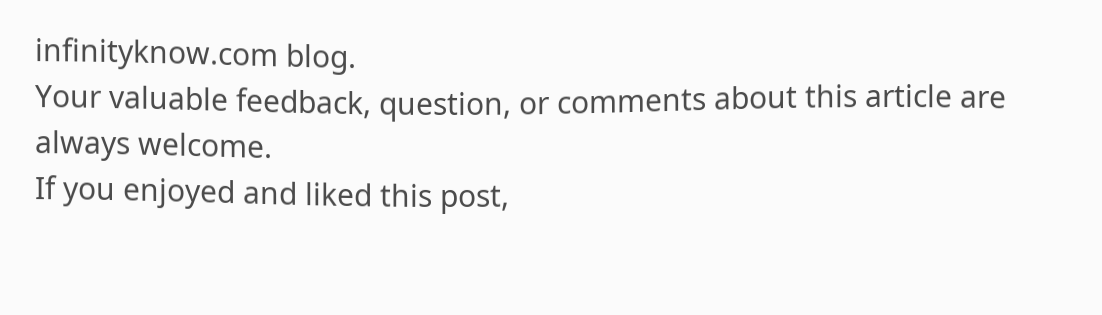infinityknow.com blog.
Your valuable feedback, question, or comments about this article are always welcome.
If you enjoyed and liked this post,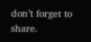don’t forget to share.